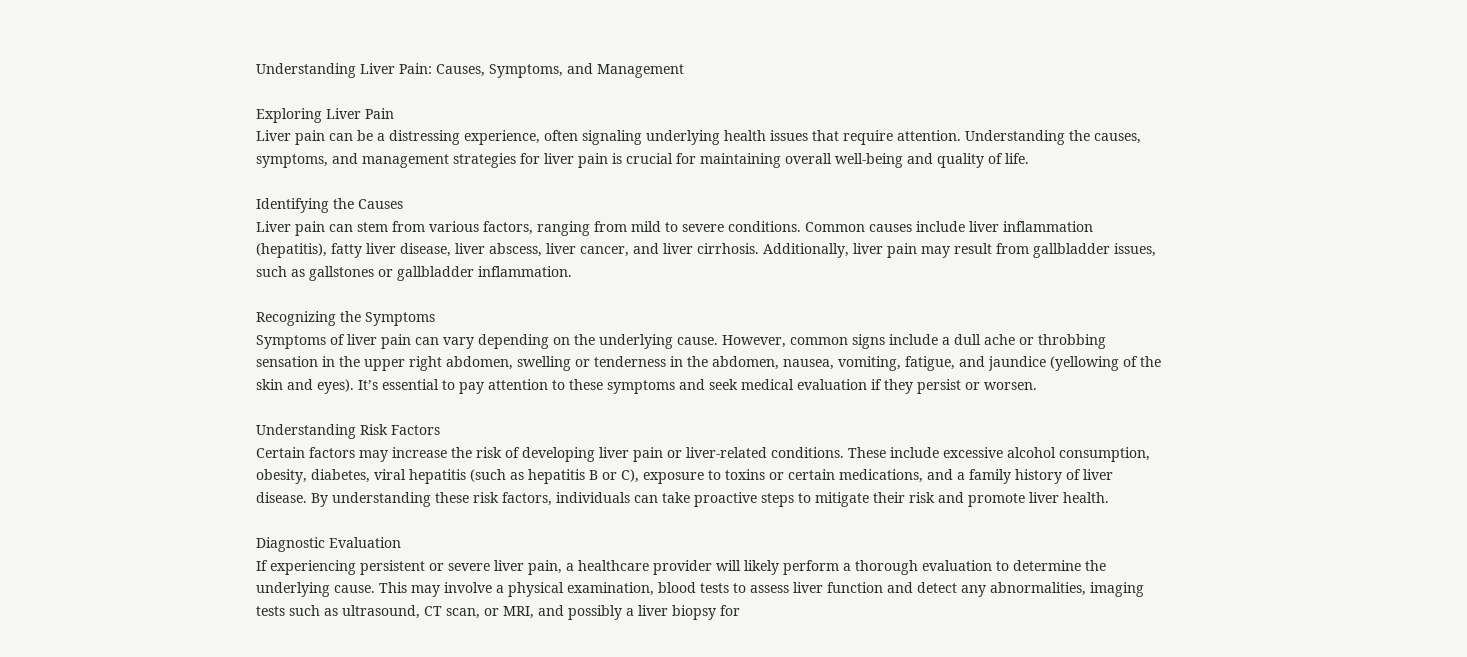Understanding Liver Pain: Causes, Symptoms, and Management

Exploring Liver Pain
Liver pain can be a distressing experience, often signaling underlying health issues that require attention. Understanding the causes, symptoms, and management strategies for liver pain is crucial for maintaining overall well-being and quality of life.

Identifying the Causes
Liver pain can stem from various factors, ranging from mild to severe conditions. Common causes include liver inflammation (hepatitis), fatty liver disease, liver abscess, liver cancer, and liver cirrhosis. Additionally, liver pain may result from gallbladder issues, such as gallstones or gallbladder inflammation.

Recognizing the Symptoms
Symptoms of liver pain can vary depending on the underlying cause. However, common signs include a dull ache or throbbing sensation in the upper right abdomen, swelling or tenderness in the abdomen, nausea, vomiting, fatigue, and jaundice (yellowing of the skin and eyes). It’s essential to pay attention to these symptoms and seek medical evaluation if they persist or worsen.

Understanding Risk Factors
Certain factors may increase the risk of developing liver pain or liver-related conditions. These include excessive alcohol consumption, obesity, diabetes, viral hepatitis (such as hepatitis B or C), exposure to toxins or certain medications, and a family history of liver disease. By understanding these risk factors, individuals can take proactive steps to mitigate their risk and promote liver health.

Diagnostic Evaluation
If experiencing persistent or severe liver pain, a healthcare provider will likely perform a thorough evaluation to determine the underlying cause. This may involve a physical examination, blood tests to assess liver function and detect any abnormalities, imaging tests such as ultrasound, CT scan, or MRI, and possibly a liver biopsy for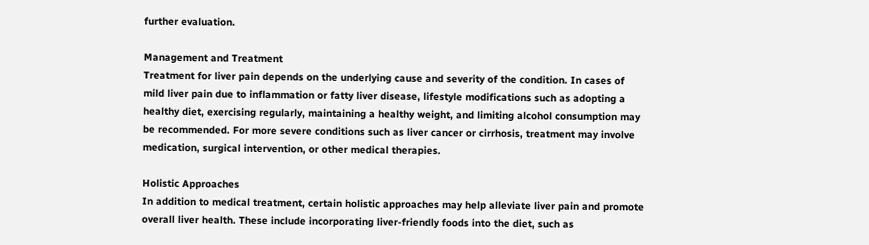further evaluation.

Management and Treatment
Treatment for liver pain depends on the underlying cause and severity of the condition. In cases of mild liver pain due to inflammation or fatty liver disease, lifestyle modifications such as adopting a healthy diet, exercising regularly, maintaining a healthy weight, and limiting alcohol consumption may be recommended. For more severe conditions such as liver cancer or cirrhosis, treatment may involve medication, surgical intervention, or other medical therapies.

Holistic Approaches
In addition to medical treatment, certain holistic approaches may help alleviate liver pain and promote overall liver health. These include incorporating liver-friendly foods into the diet, such as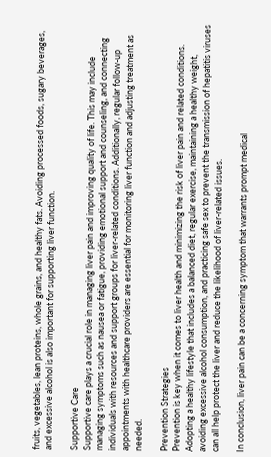fruits, vegetables, lean proteins, whole grains, and healthy fats. Avoiding processed foods, sugary beverages, and excessive alcohol is also important for supporting liver function.

Supportive Care
Supportive care plays a crucial role in managing liver pain and improving quality of life. This may include managing symptoms such as nausea or fatigue, providing emotional support and counseling, and connecting individuals with resources and support groups for liver-related conditions. Additionally, regular follow-up appointments with healthcare providers are essential for monitoring liver function and adjusting treatment as needed.

Prevention Strategies
Prevention is key when it comes to liver health and minimizing the risk of liver pain and related conditions. Adopting a healthy lifestyle that includes a balanced diet, regular exercise, maintaining a healthy weight, avoiding excessive alcohol consumption, and practicing safe sex to prevent the transmission of hepatitis viruses can all help protect the liver and reduce the likelihood of liver-related issues.

In conclusion, liver pain can be a concerning symptom that warrants prompt medical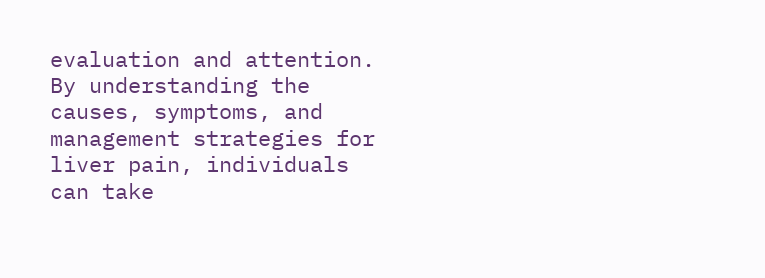evaluation and attention. By understanding the causes, symptoms, and management strategies for liver pain, individuals can take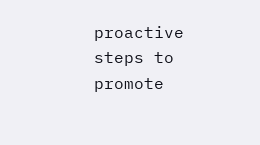proactive steps to promote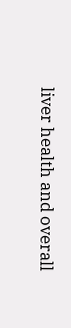liver health and overall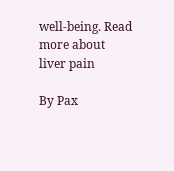well-being. Read more about liver pain

By Pax